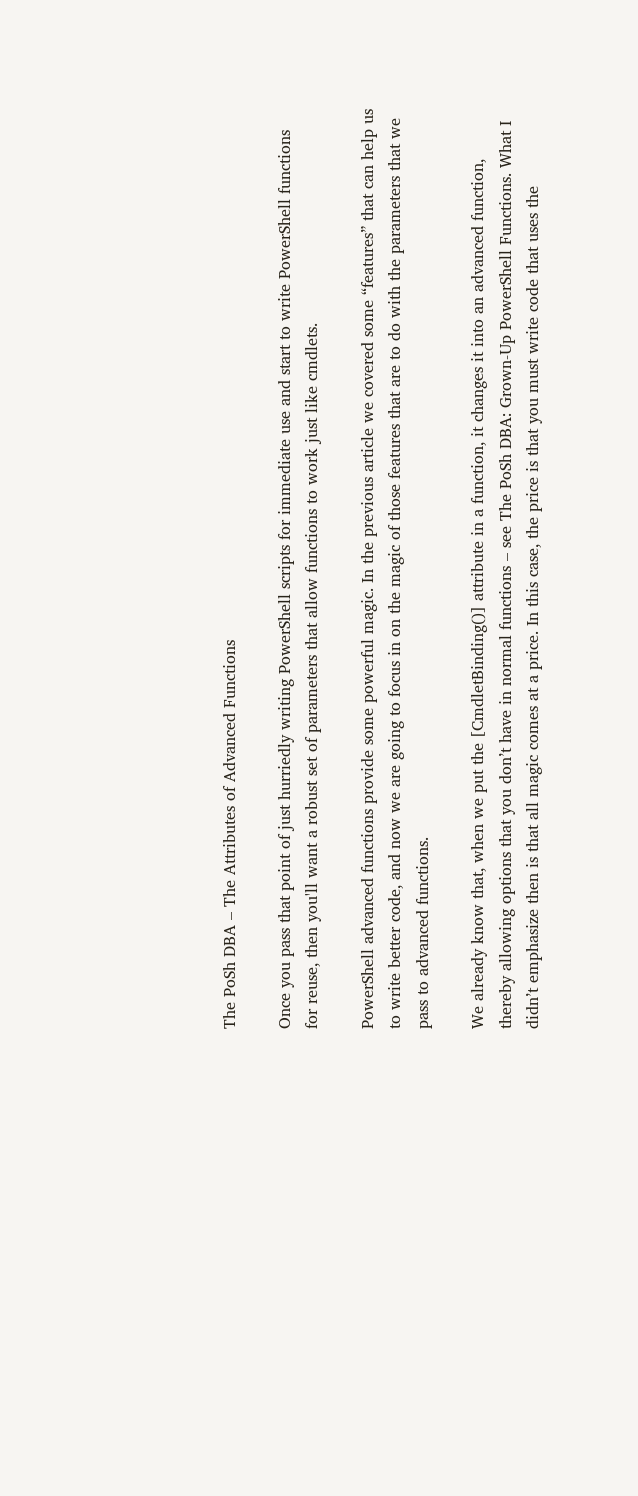The PoSh DBA – The Attributes of Advanced Functions

Once you pass that point of just hurriedly writing PowerShell scripts for immediate use and start to write PowerShell functions for reuse, then you'll want a robust set of parameters that allow functions to work just like cmdlets.

PowerShell advanced functions provide some powerful magic. In the previous article we covered some “features” that can help us to write better code, and now we are going to focus in on the magic of those features that are to do with the parameters that we pass to advanced functions.

We already know that, when we put the [CmdletBinding()] attribute in a function, it changes it into an advanced function, thereby allowing options that you don’t have in normal functions – see The PoSh DBA: Grown-Up PowerShell Functions. What I didn’t emphasize then is that all magic comes at a price. In this case, the price is that you must write code that uses the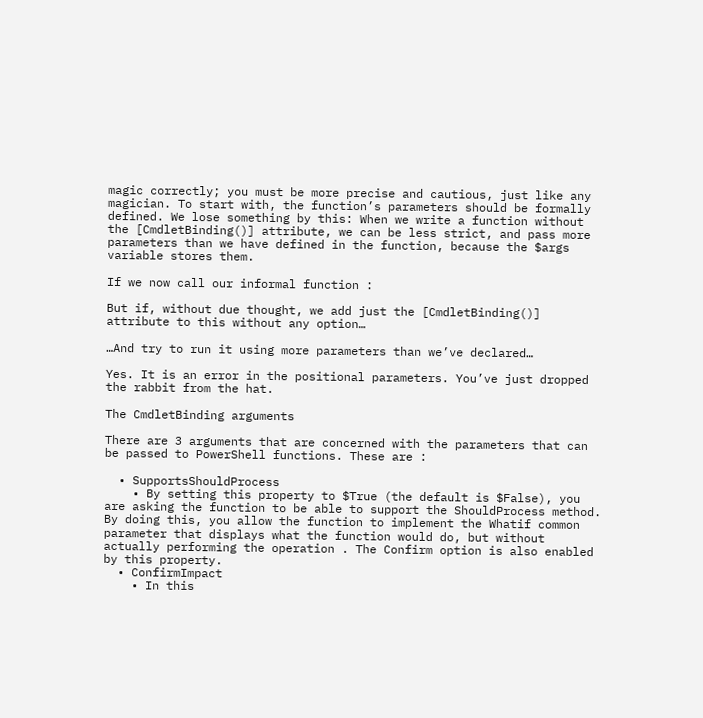magic correctly; you must be more precise and cautious, just like any magician. To start with, the function’s parameters should be formally defined. We lose something by this: When we write a function without the [CmdletBinding()] attribute, we can be less strict, and pass more parameters than we have defined in the function, because the $args variable stores them.

If we now call our informal function :

But if, without due thought, we add just the [CmdletBinding()] attribute to this without any option…

…And try to run it using more parameters than we’ve declared…

Yes. It is an error in the positional parameters. You’ve just dropped the rabbit from the hat.

The CmdletBinding arguments

There are 3 arguments that are concerned with the parameters that can be passed to PowerShell functions. These are :

  • SupportsShouldProcess
    • By setting this property to $True (the default is $False), you are asking the function to be able to support the ShouldProcess method. By doing this, you allow the function to implement the Whatif common parameter that displays what the function would do, but without actually performing the operation . The Confirm option is also enabled by this property.
  • ConfirmImpact
    • In this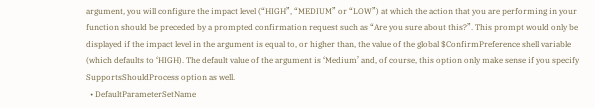argument, you will configure the impact level (“HIGH”, “MEDIUM” or “LOW”) at which the action that you are performing in your function should be preceded by a prompted confirmation request such as “Are you sure about this?”. This prompt would only be displayed if the impact level in the argument is equal to, or higher than, the value of the global $ConfirmPreference shell variable (which defaults to ‘HIGH). The default value of the argument is ‘Medium’ and, of course, this option only make sense if you specify SupportsShouldProcess option as well.
  • DefaultParameterSetName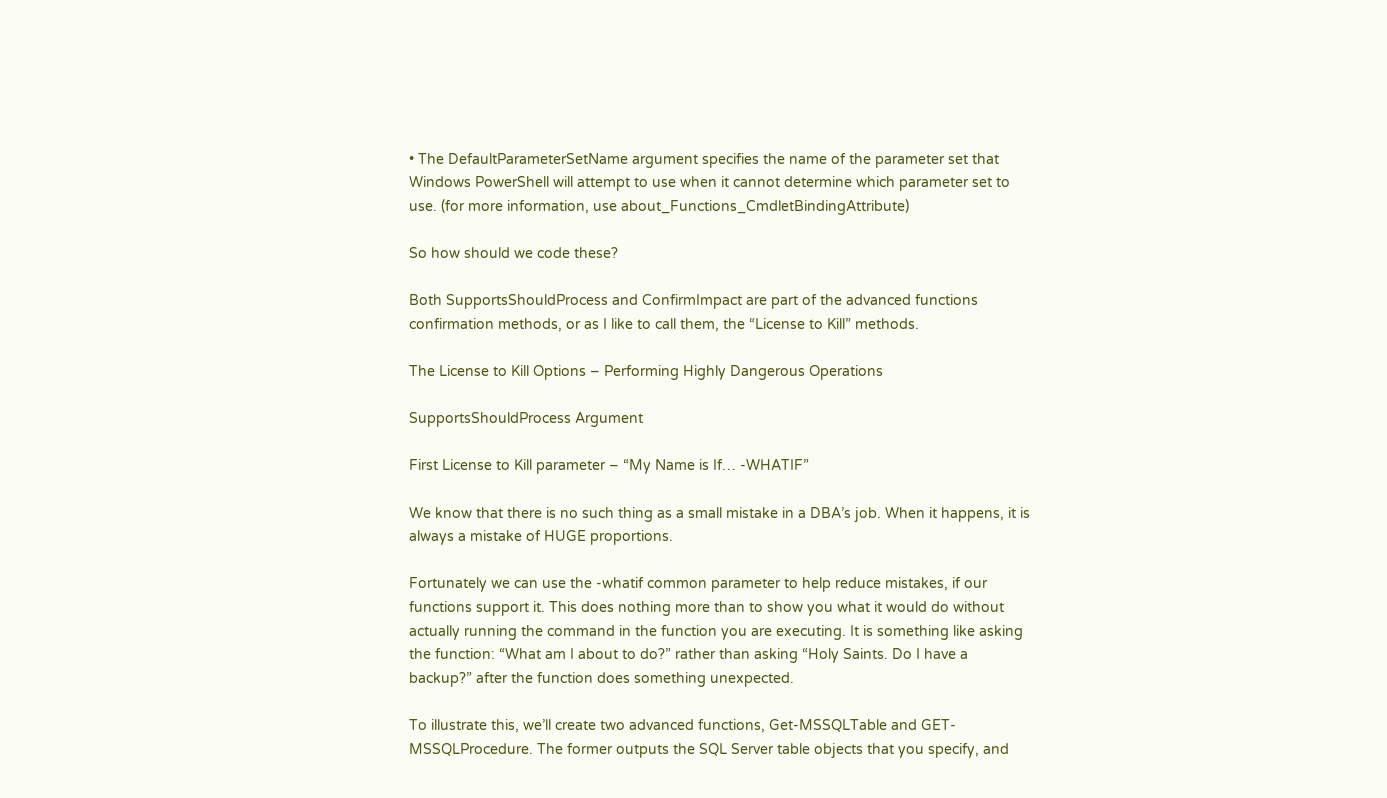• The DefaultParameterSetName argument specifies the name of the parameter set that Windows PowerShell will attempt to use when it cannot determine which parameter set to use. (for more information, use about_Functions_CmdletBindingAttribute)

So how should we code these?

Both SupportsShouldProcess and ConfirmImpact are part of the advanced functions confirmation methods, or as I like to call them, the “License to Kill” methods.

The License to Kill Options – Performing Highly Dangerous Operations

SupportsShouldProcess Argument

First License to Kill parameter – “My Name is If… -WHATIF”

We know that there is no such thing as a small mistake in a DBA’s job. When it happens, it is always a mistake of HUGE proportions.

Fortunately we can use the -whatif common parameter to help reduce mistakes, if our functions support it. This does nothing more than to show you what it would do without actually running the command in the function you are executing. It is something like asking the function: “What am I about to do?” rather than asking “Holy Saints. Do I have a backup?” after the function does something unexpected.

To illustrate this, we’ll create two advanced functions, Get-MSSQLTable and GET-MSSQLProcedure. The former outputs the SQL Server table objects that you specify, and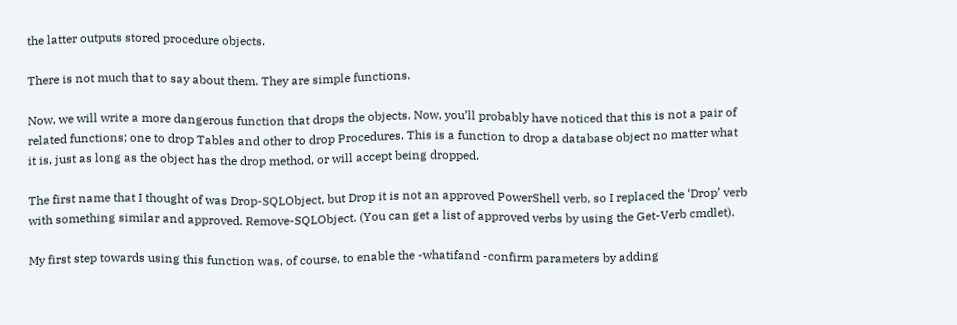the latter outputs stored procedure objects.

There is not much that to say about them. They are simple functions.

Now, we will write a more dangerous function that drops the objects. Now, you’ll probably have noticed that this is not a pair of related functions; one to drop Tables and other to drop Procedures. This is a function to drop a database object no matter what it is, just as long as the object has the drop method, or will accept being dropped.

The first name that I thought of was Drop-SQLObject, but Drop it is not an approved PowerShell verb, so I replaced the ‘Drop’ verb with something similar and approved. Remove-SQLObject. (You can get a list of approved verbs by using the Get-Verb cmdlet).

My first step towards using this function was, of course, to enable the -whatifand -confirm parameters by adding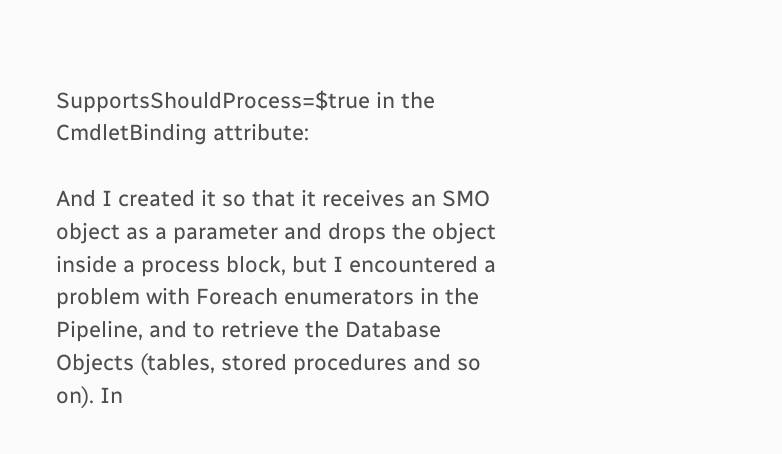SupportsShouldProcess=$true in the CmdletBinding attribute:

And I created it so that it receives an SMO object as a parameter and drops the object inside a process block, but I encountered a problem with Foreach enumerators in the Pipeline, and to retrieve the Database Objects (tables, stored procedures and so on). In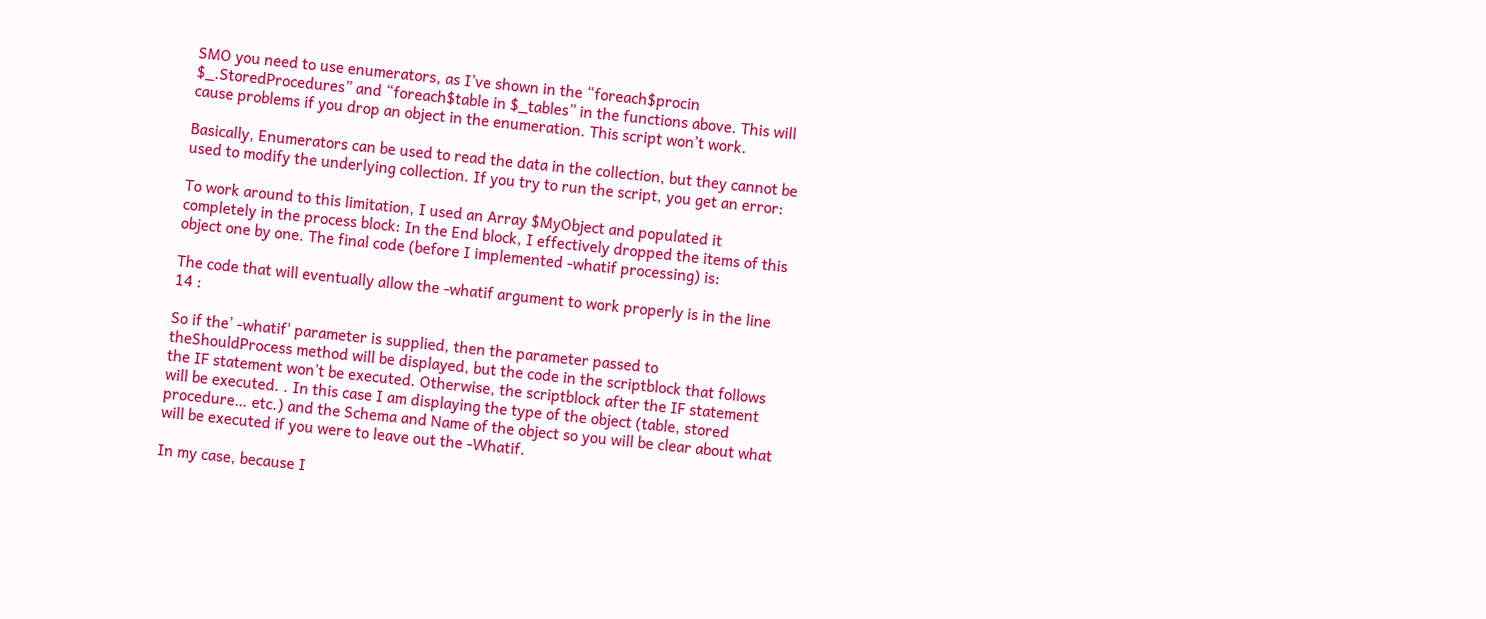SMO you need to use enumerators, as I’ve shown in the “foreach$procin $_.StoredProcedures” and “foreach$table in $_tables” in the functions above. This will cause problems if you drop an object in the enumeration. This script won’t work.

Basically, Enumerators can be used to read the data in the collection, but they cannot be used to modify the underlying collection. If you try to run the script, you get an error:

To work around to this limitation, I used an Array $MyObject and populated it completely in the process block: In the End block, I effectively dropped the items of this object one by one. The final code (before I implemented -whatif processing) is:

The code that will eventually allow the -whatif argument to work properly is in the line 14 :

So if the’ -whatif' parameter is supplied, then the parameter passed to theShouldProcess method will be displayed, but the code in the scriptblock that follows the IF statement won’t be executed. Otherwise, the scriptblock after the IF statement will be executed. . In this case I am displaying the type of the object (table, stored procedure… etc.) and the Schema and Name of the object so you will be clear about what will be executed if you were to leave out the -Whatif.

In my case, because I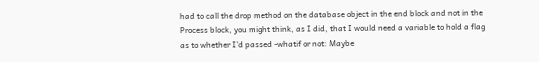had to call the drop method on the database object in the end block and not in the Process block, you might think, as I did, that I would need a variable to hold a flag as to whether I’d passed -whatif or not: Maybe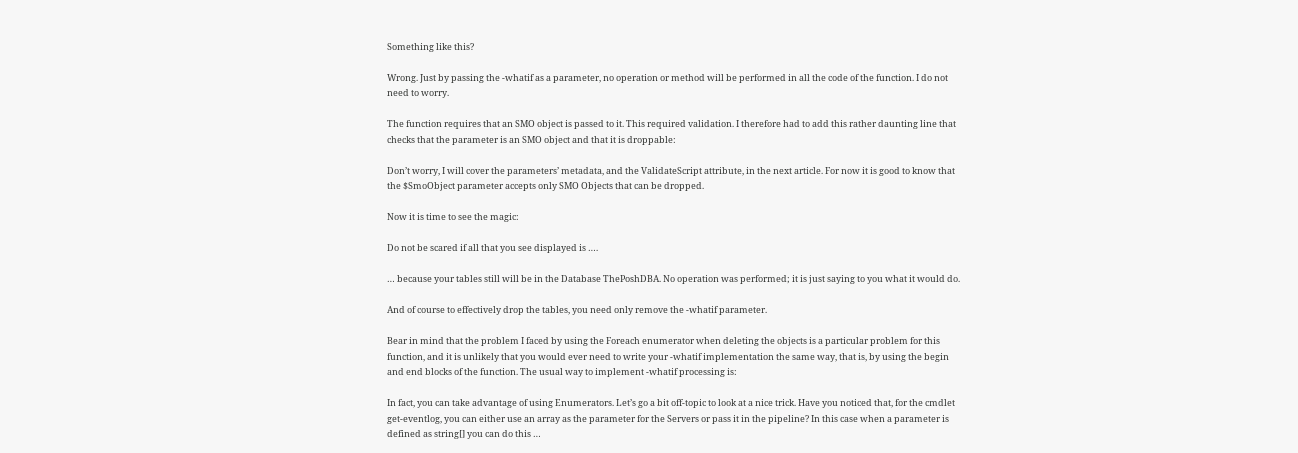Something like this?

Wrong. Just by passing the -whatif as a parameter, no operation or method will be performed in all the code of the function. I do not need to worry.

The function requires that an SMO object is passed to it. This required validation. I therefore had to add this rather daunting line that checks that the parameter is an SMO object and that it is droppable:

Don’t worry, I will cover the parameters’ metadata, and the ValidateScript attribute, in the next article. For now it is good to know that the $SmoObject parameter accepts only SMO Objects that can be dropped.

Now it is time to see the magic:

Do not be scared if all that you see displayed is ….

… because your tables still will be in the Database ThePoshDBA. No operation was performed; it is just saying to you what it would do.

And of course to effectively drop the tables, you need only remove the -whatif parameter.

Bear in mind that the problem I faced by using the Foreach enumerator when deleting the objects is a particular problem for this function, and it is unlikely that you would ever need to write your -whatif implementation the same way, that is, by using the begin and end blocks of the function. The usual way to implement -whatif processing is:

In fact, you can take advantage of using Enumerators. Let’s go a bit off-topic to look at a nice trick. Have you noticed that, for the cmdlet get-eventlog, you can either use an array as the parameter for the Servers or pass it in the pipeline? In this case when a parameter is defined as string[] you can do this …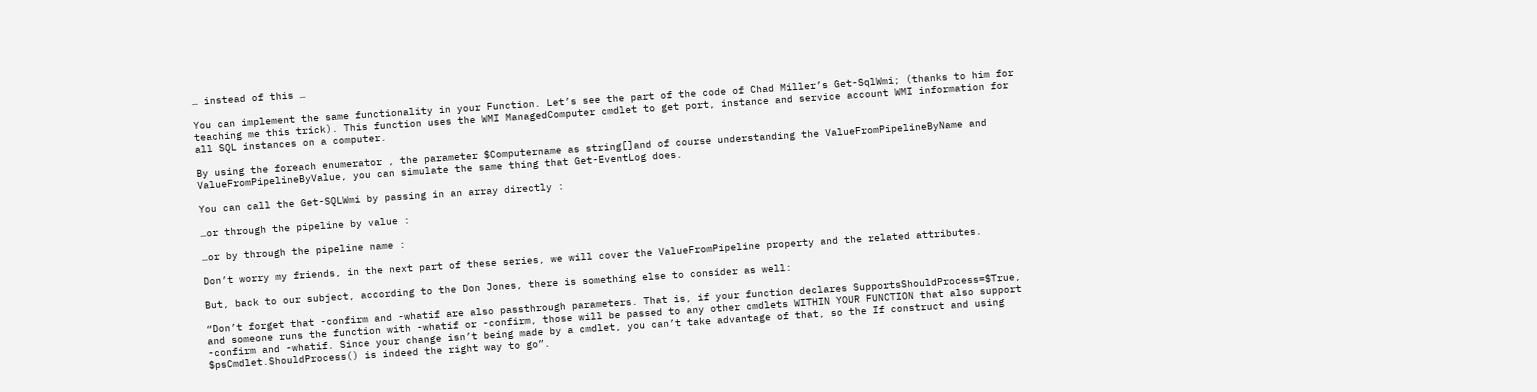… instead of this …

You can implement the same functionality in your Function. Let’s see the part of the code of Chad Miller’s Get-SqlWmi; (thanks to him for teaching me this trick). This function uses the WMI ManagedComputer cmdlet to get port, instance and service account WMI information for all SQL instances on a computer.

By using the foreach enumerator , the parameter $Computername as string[]and of course understanding the ValueFromPipelineByName and ValueFromPipelineByValue, you can simulate the same thing that Get-EventLog does.

You can call the Get-SQLWmi by passing in an array directly :

…or through the pipeline by value :

…or by through the pipeline name :

Don’t worry my friends, in the next part of these series, we will cover the ValueFromPipeline property and the related attributes.

But, back to our subject, according to the Don Jones, there is something else to consider as well:

“Don’t forget that -confirm and -whatif are also passthrough parameters. That is, if your function declares SupportsShouldProcess=$True, and someone runs the function with -whatif or -confirm, those will be passed to any other cmdlets WITHIN YOUR FUNCTION that also support -confirm and -whatif. Since your change isn’t being made by a cmdlet, you can’t take advantage of that, so the If construct and using $psCmdlet.ShouldProcess() is indeed the right way to go”.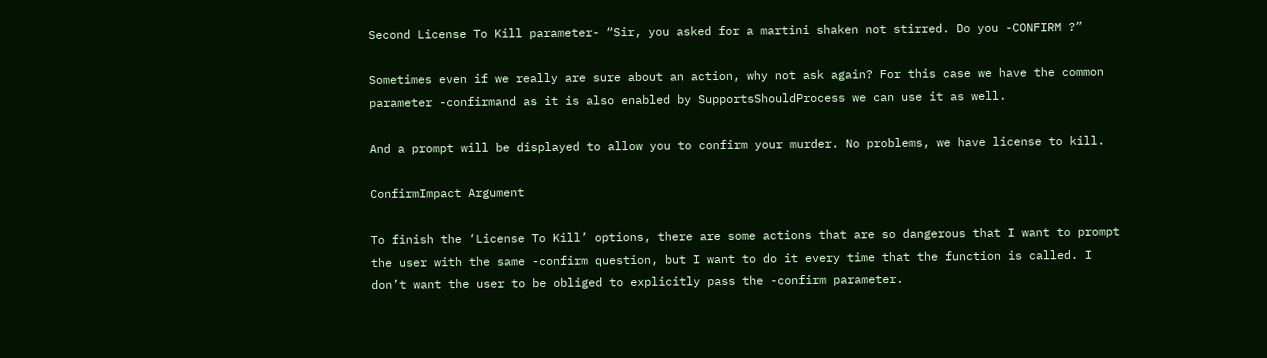Second License To Kill parameter- “Sir, you asked for a martini shaken not stirred. Do you -CONFIRM ?”

Sometimes even if we really are sure about an action, why not ask again? For this case we have the common parameter -confirmand as it is also enabled by SupportsShouldProcess we can use it as well.

And a prompt will be displayed to allow you to confirm your murder. No problems, we have license to kill.

ConfirmImpact Argument

To finish the ‘License To Kill’ options, there are some actions that are so dangerous that I want to prompt the user with the same -confirm question, but I want to do it every time that the function is called. I don’t want the user to be obliged to explicitly pass the -confirm parameter.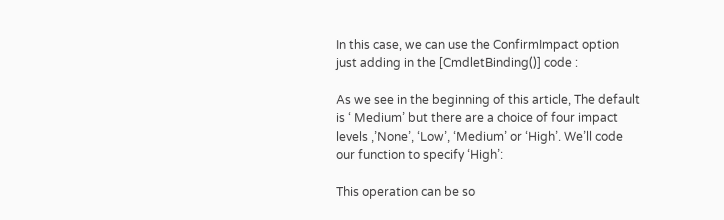In this case, we can use the ConfirmImpact option just adding in the [CmdletBinding()] code :

As we see in the beginning of this article, The default is ‘ Medium’ but there are a choice of four impact levels ,’None’, ‘Low’, ‘Medium’ or ‘High’. We’ll code our function to specify ‘High’:

This operation can be so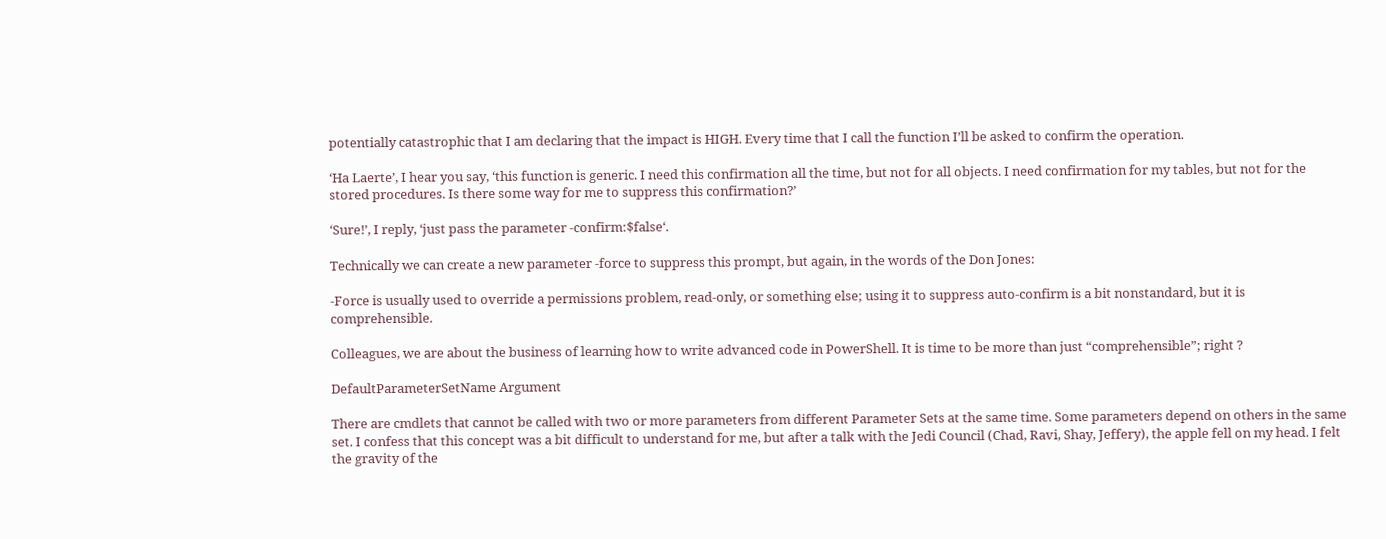potentially catastrophic that I am declaring that the impact is HIGH. Every time that I call the function I’ll be asked to confirm the operation.

‘Ha Laerte’, I hear you say, ‘this function is generic. I need this confirmation all the time, but not for all objects. I need confirmation for my tables, but not for the stored procedures. Is there some way for me to suppress this confirmation?’

‘Sure!’, I reply, ‘just pass the parameter -confirm:$false‘.

Technically we can create a new parameter -force to suppress this prompt, but again, in the words of the Don Jones:

-Force is usually used to override a permissions problem, read-only, or something else; using it to suppress auto-confirm is a bit nonstandard, but it is comprehensible.

Colleagues, we are about the business of learning how to write advanced code in PowerShell. It is time to be more than just “comprehensible”; right ?

DefaultParameterSetName Argument

There are cmdlets that cannot be called with two or more parameters from different Parameter Sets at the same time. Some parameters depend on others in the same set. I confess that this concept was a bit difficult to understand for me, but after a talk with the Jedi Council (Chad, Ravi, Shay, Jeffery), the apple fell on my head. I felt the gravity of the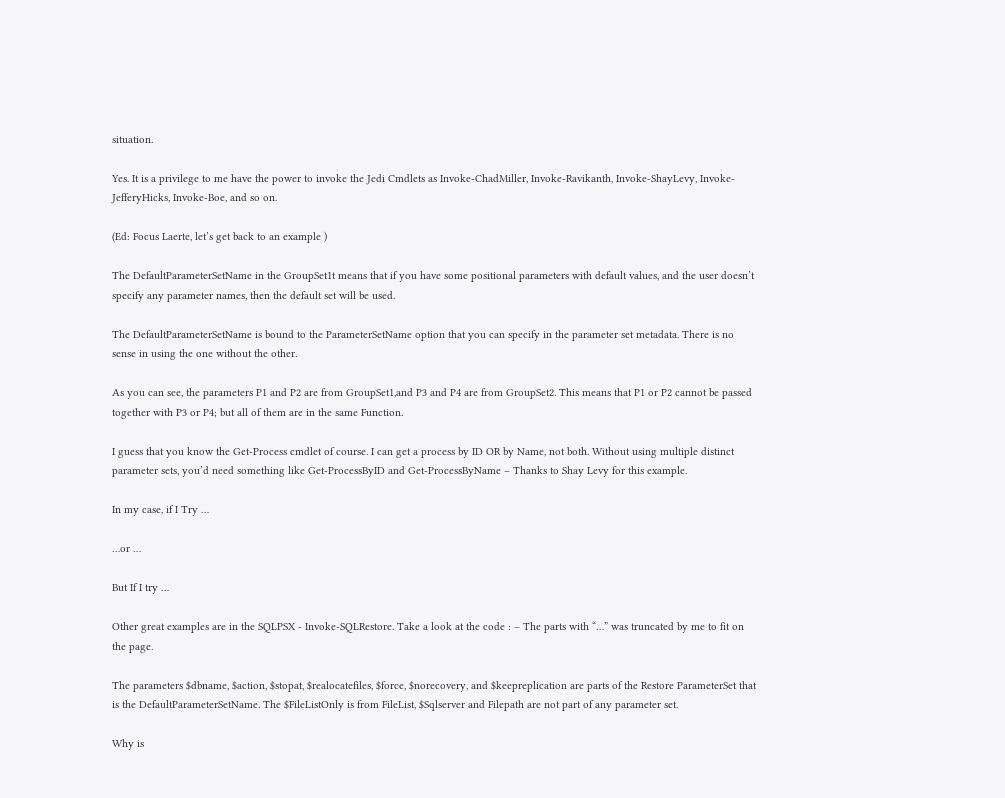situation.

Yes. It is a privilege to me have the power to invoke the Jedi Cmdlets as Invoke-ChadMiller, Invoke-Ravikanth, Invoke-ShayLevy, Invoke-JefferyHicks, Invoke-Boe, and so on.

(Ed: Focus Laerte, let’s get back to an example )

The DefaultParameterSetName in the GroupSet1t means that if you have some positional parameters with default values, and the user doesn’t specify any parameter names, then the default set will be used.

The DefaultParameterSetName is bound to the ParameterSetName option that you can specify in the parameter set metadata. There is no sense in using the one without the other.

As you can see, the parameters P1 and P2 are from GroupSet1,and P3 and P4 are from GroupSet2. This means that P1 or P2 cannot be passed together with P3 or P4; but all of them are in the same Function.

I guess that you know the Get-Process cmdlet of course. I can get a process by ID OR by Name, not both. Without using multiple distinct parameter sets, you’d need something like Get-ProcessByID and Get-ProcessByName – Thanks to Shay Levy for this example.

In my case, if I Try …

…or …

But If I try …

Other great examples are in the SQLPSX - Invoke-SQLRestore. Take a look at the code : – The parts with “…” was truncated by me to fit on the page.

The parameters $dbname, $action, $stopat, $realocatefiles, $force, $norecovery, and $keepreplication are parts of the Restore ParameterSet that is the DefaultParameterSetName. The $FileListOnly is from FileList, $Sqlserver and Filepath are not part of any parameter set.

Why is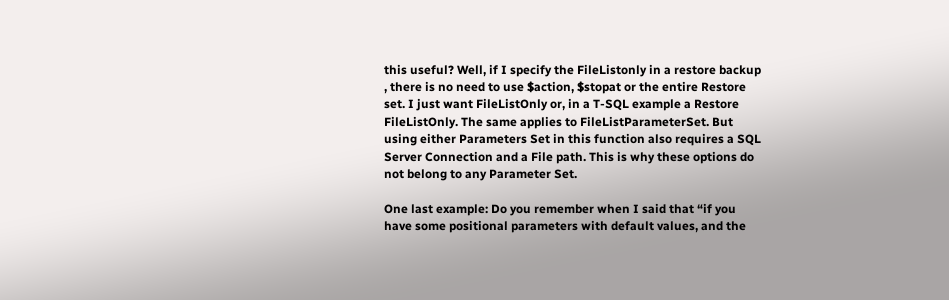this useful? Well, if I specify the FileListonly in a restore backup , there is no need to use $action, $stopat or the entire Restore set. I just want FileListOnly or, in a T-SQL example a Restore FileListOnly. The same applies to FileListParameterSet. But using either Parameters Set in this function also requires a SQL Server Connection and a File path. This is why these options do not belong to any Parameter Set.

One last example: Do you remember when I said that “if you have some positional parameters with default values, and the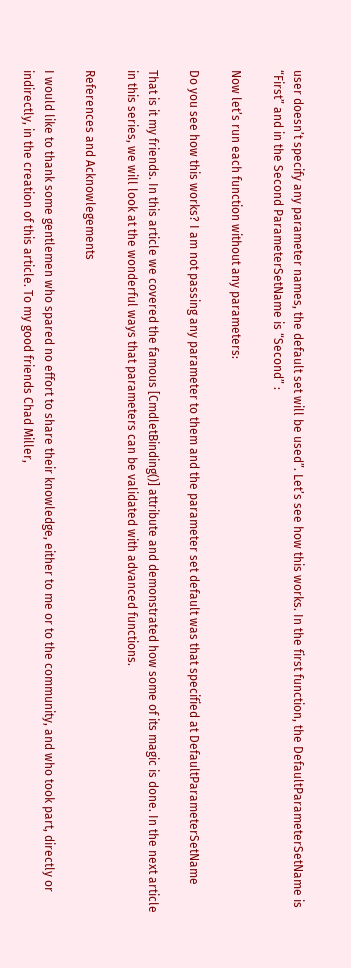user doesn’t specify any parameter names, the default set will be used”. Let’s see how this works. In the first function, the DefaultParameterSetName is “First” and in the Second ParameterSetName is “Second” :

Now let’s run each function without any parameters:

Do you see how this works? I am not passing any parameter to them and the parameter set default was that specified at DefaultParameterSetName

That is it my friends. In this article we covered the famous [CmdletBinding()] attribute and demonstrated how some of its magic is done. In the next article in this series, we will look at the wonderful ways that parameters can be validated with advanced functions.

References and Acknowlegements

I would like to thank some gentlemen who spared no effort to share their knowledge, either to me or to the community, and who took part, directly or indirectly, in the creation of this article. To my good friends Chad Miller,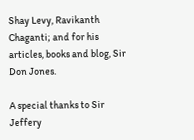Shay Levy, Ravikanth Chaganti; and for his articles, books and blog, Sir Don Jones.

A special thanks to Sir Jeffery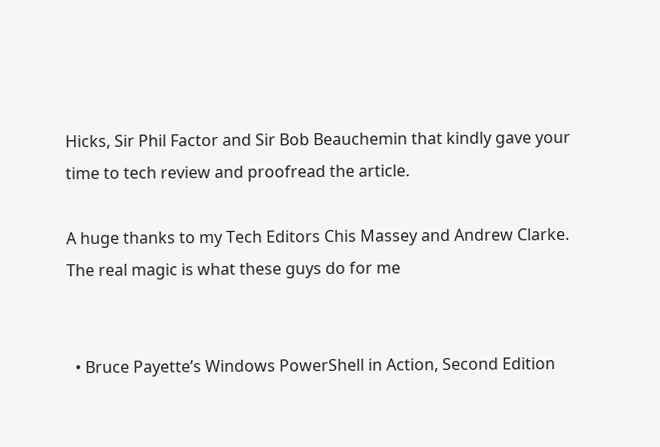Hicks, Sir Phil Factor and Sir Bob Beauchemin that kindly gave your time to tech review and proofread the article.

A huge thanks to my Tech Editors Chis Massey and Andrew Clarke. The real magic is what these guys do for me


  • Bruce Payette’s Windows PowerShell in Action, Second Edition